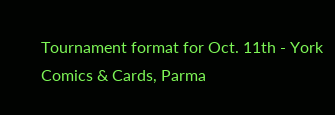Tournament format for Oct. 11th - York Comics & Cards, Parma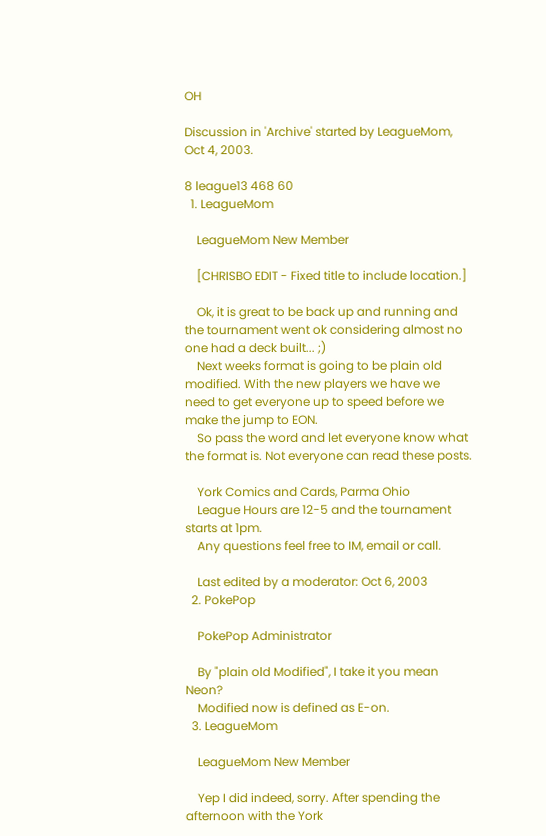OH

Discussion in 'Archive' started by LeagueMom, Oct 4, 2003.

8 league13 468 60
  1. LeagueMom

    LeagueMom New Member

    [CHRISBO EDIT - Fixed title to include location.]

    Ok, it is great to be back up and running and the tournament went ok considering almost no one had a deck built... ;)
    Next weeks format is going to be plain old modified. With the new players we have we need to get everyone up to speed before we make the jump to EON.
    So pass the word and let everyone know what the format is. Not everyone can read these posts.

    York Comics and Cards, Parma Ohio
    League Hours are 12-5 and the tournament starts at 1pm.
    Any questions feel free to IM, email or call.

    Last edited by a moderator: Oct 6, 2003
  2. PokePop

    PokePop Administrator

    By "plain old Modified", I take it you mean Neon?
    Modified now is defined as E-on.
  3. LeagueMom

    LeagueMom New Member

    Yep I did indeed, sorry. After spending the afternoon with the York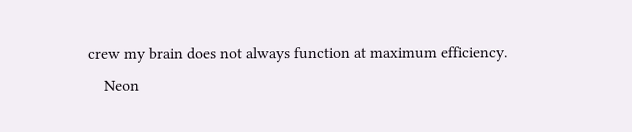crew my brain does not always function at maximum efficiency.
    Neon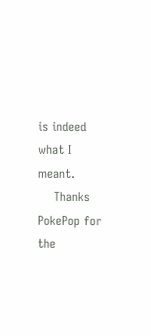is indeed what I meant.
    Thanks PokePop for the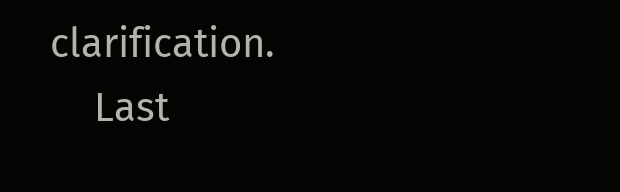clarification.
    Last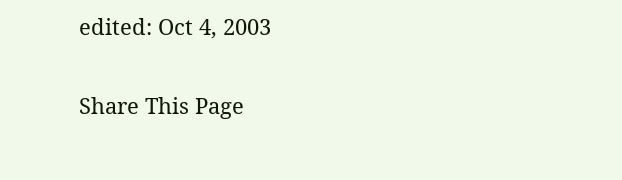edited: Oct 4, 2003

Share This Page